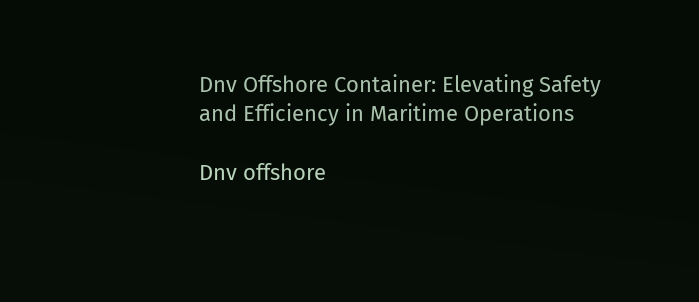Dnv Offshore Container: Elevating Safety and Efficiency in Maritime Operations

Dnv offshore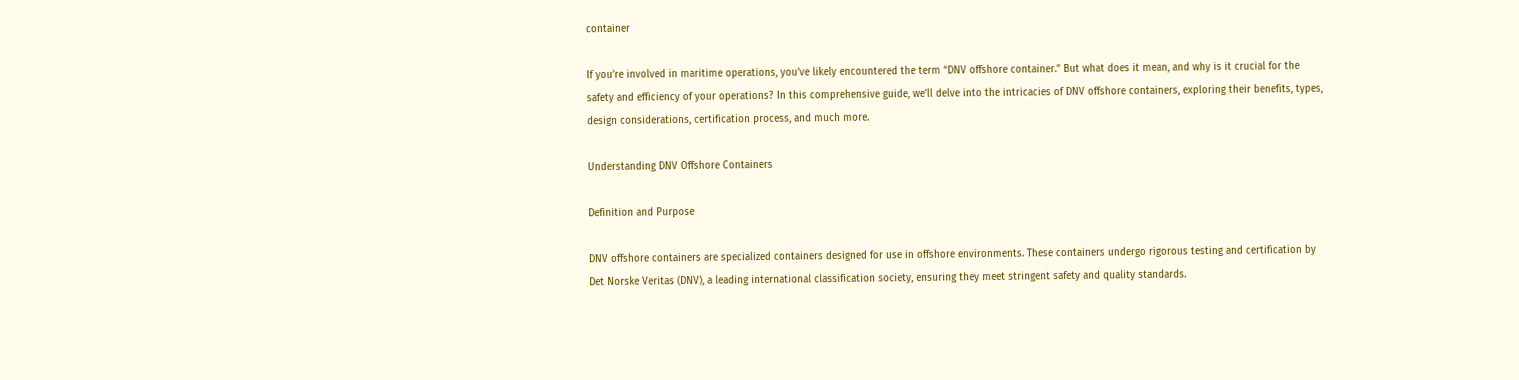container

If you’re involved in maritime operations, you’ve likely encountered the term “DNV offshore container.” But what does it mean, and why is it crucial for the safety and efficiency of your operations? In this comprehensive guide, we’ll delve into the intricacies of DNV offshore containers, exploring their benefits, types, design considerations, certification process, and much more.

Understanding DNV Offshore Containers

Definition and Purpose

DNV offshore containers are specialized containers designed for use in offshore environments. These containers undergo rigorous testing and certification by Det Norske Veritas (DNV), a leading international classification society, ensuring they meet stringent safety and quality standards.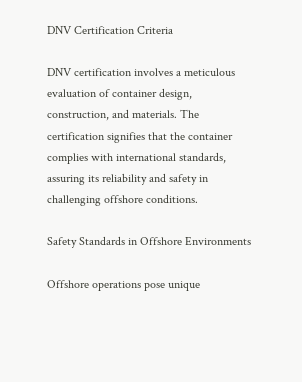DNV Certification Criteria

DNV certification involves a meticulous evaluation of container design, construction, and materials. The certification signifies that the container complies with international standards, assuring its reliability and safety in challenging offshore conditions.

Safety Standards in Offshore Environments

Offshore operations pose unique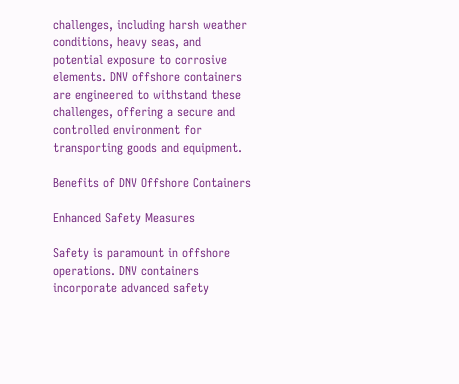challenges, including harsh weather conditions, heavy seas, and potential exposure to corrosive elements. DNV offshore containers are engineered to withstand these challenges, offering a secure and controlled environment for transporting goods and equipment.

Benefits of DNV Offshore Containers

Enhanced Safety Measures

Safety is paramount in offshore operations. DNV containers incorporate advanced safety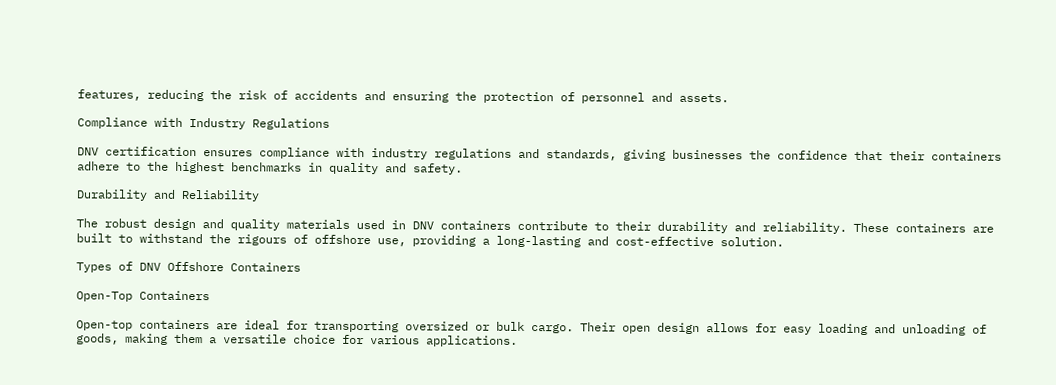features, reducing the risk of accidents and ensuring the protection of personnel and assets.

Compliance with Industry Regulations

DNV certification ensures compliance with industry regulations and standards, giving businesses the confidence that their containers adhere to the highest benchmarks in quality and safety.

Durability and Reliability

The robust design and quality materials used in DNV containers contribute to their durability and reliability. These containers are built to withstand the rigours of offshore use, providing a long-lasting and cost-effective solution.

Types of DNV Offshore Containers

Open-Top Containers

Open-top containers are ideal for transporting oversized or bulk cargo. Their open design allows for easy loading and unloading of goods, making them a versatile choice for various applications.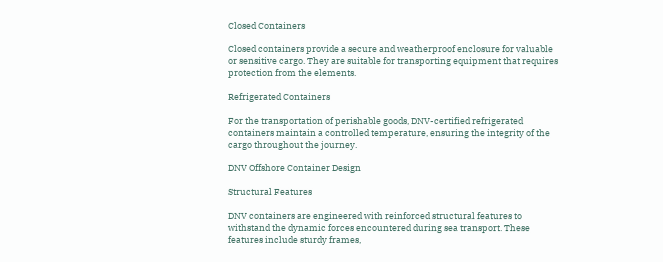Closed Containers

Closed containers provide a secure and weatherproof enclosure for valuable or sensitive cargo. They are suitable for transporting equipment that requires protection from the elements.

Refrigerated Containers

For the transportation of perishable goods, DNV-certified refrigerated containers maintain a controlled temperature, ensuring the integrity of the cargo throughout the journey.

DNV Offshore Container Design

Structural Features

DNV containers are engineered with reinforced structural features to withstand the dynamic forces encountered during sea transport. These features include sturdy frames,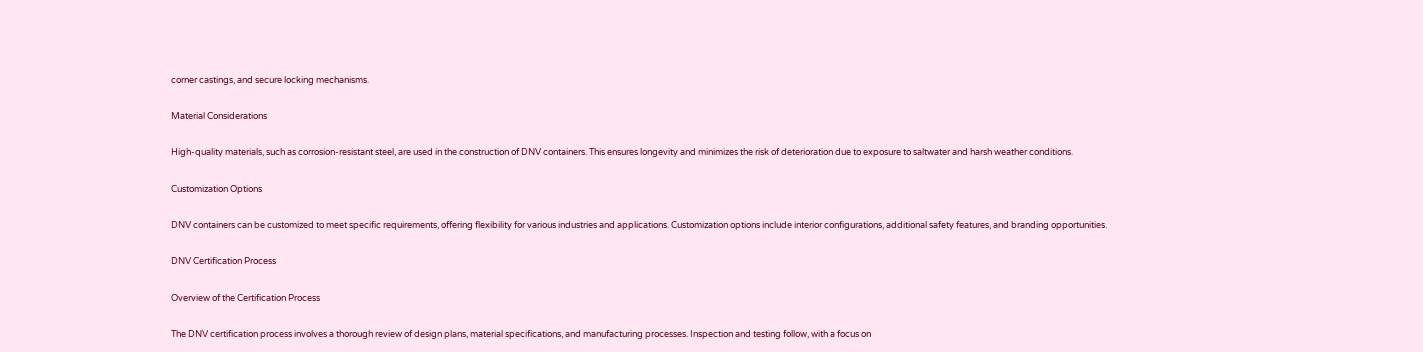corner castings, and secure locking mechanisms.

Material Considerations

High-quality materials, such as corrosion-resistant steel, are used in the construction of DNV containers. This ensures longevity and minimizes the risk of deterioration due to exposure to saltwater and harsh weather conditions.

Customization Options

DNV containers can be customized to meet specific requirements, offering flexibility for various industries and applications. Customization options include interior configurations, additional safety features, and branding opportunities.

DNV Certification Process

Overview of the Certification Process

The DNV certification process involves a thorough review of design plans, material specifications, and manufacturing processes. Inspection and testing follow, with a focus on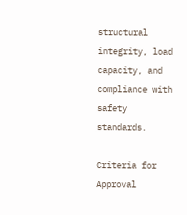structural integrity, load capacity, and compliance with safety standards.

Criteria for Approval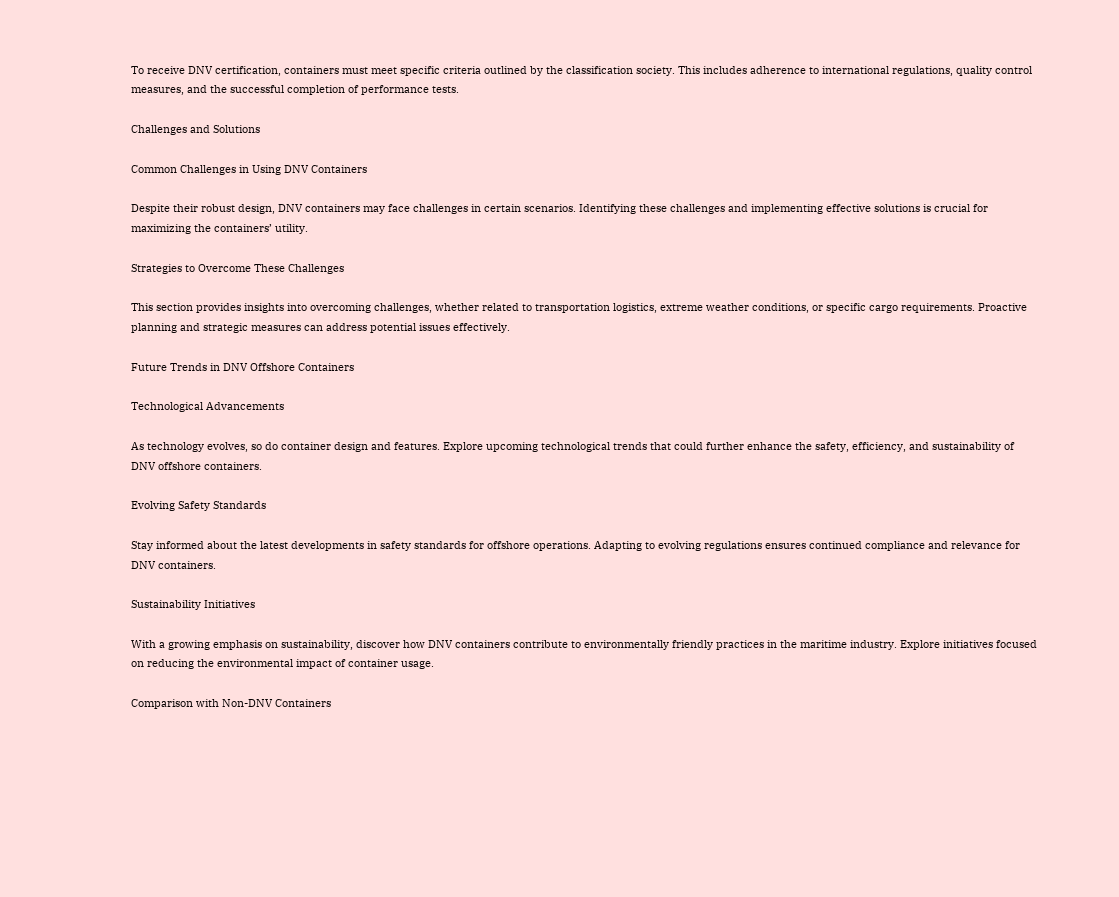To receive DNV certification, containers must meet specific criteria outlined by the classification society. This includes adherence to international regulations, quality control measures, and the successful completion of performance tests.

Challenges and Solutions

Common Challenges in Using DNV Containers

Despite their robust design, DNV containers may face challenges in certain scenarios. Identifying these challenges and implementing effective solutions is crucial for maximizing the containers’ utility.

Strategies to Overcome These Challenges

This section provides insights into overcoming challenges, whether related to transportation logistics, extreme weather conditions, or specific cargo requirements. Proactive planning and strategic measures can address potential issues effectively.

Future Trends in DNV Offshore Containers

Technological Advancements

As technology evolves, so do container design and features. Explore upcoming technological trends that could further enhance the safety, efficiency, and sustainability of DNV offshore containers.

Evolving Safety Standards

Stay informed about the latest developments in safety standards for offshore operations. Adapting to evolving regulations ensures continued compliance and relevance for DNV containers.

Sustainability Initiatives

With a growing emphasis on sustainability, discover how DNV containers contribute to environmentally friendly practices in the maritime industry. Explore initiatives focused on reducing the environmental impact of container usage.

Comparison with Non-DNV Containers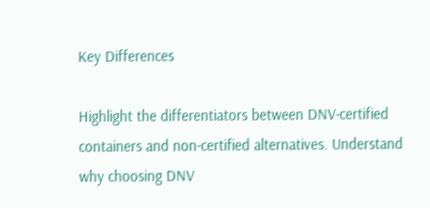Key Differences

Highlight the differentiators between DNV-certified containers and non-certified alternatives. Understand why choosing DNV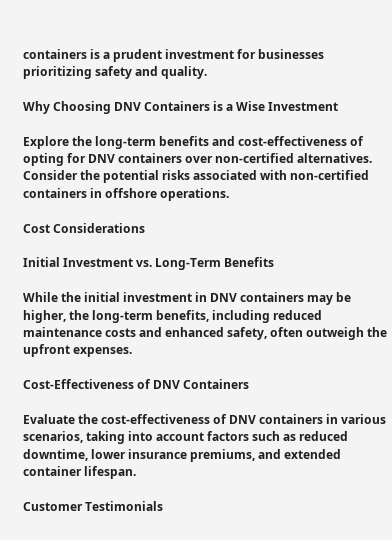containers is a prudent investment for businesses prioritizing safety and quality.

Why Choosing DNV Containers is a Wise Investment

Explore the long-term benefits and cost-effectiveness of opting for DNV containers over non-certified alternatives. Consider the potential risks associated with non-certified containers in offshore operations.

Cost Considerations

Initial Investment vs. Long-Term Benefits

While the initial investment in DNV containers may be higher, the long-term benefits, including reduced maintenance costs and enhanced safety, often outweigh the upfront expenses.

Cost-Effectiveness of DNV Containers

Evaluate the cost-effectiveness of DNV containers in various scenarios, taking into account factors such as reduced downtime, lower insurance premiums, and extended container lifespan.

Customer Testimonials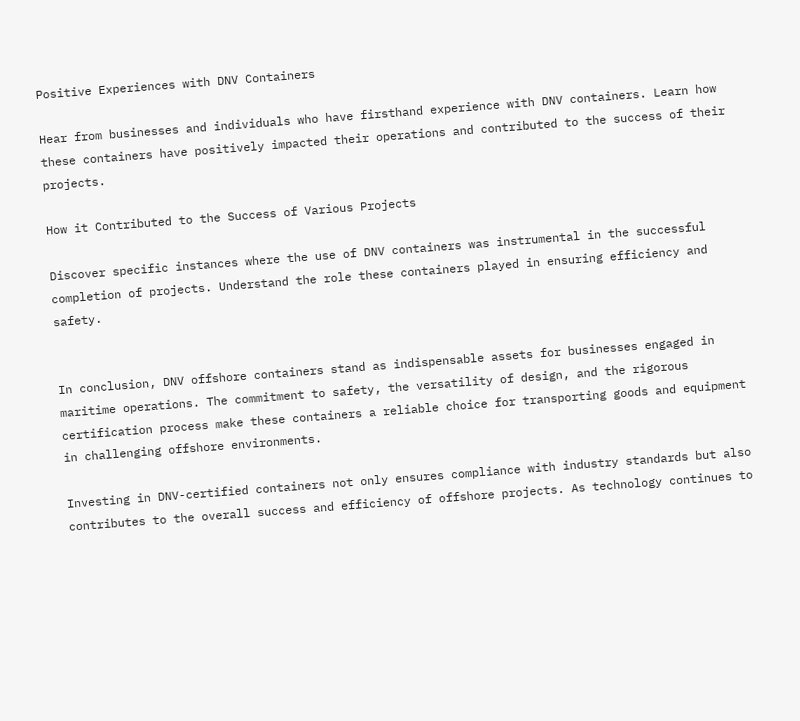Positive Experiences with DNV Containers

Hear from businesses and individuals who have firsthand experience with DNV containers. Learn how these containers have positively impacted their operations and contributed to the success of their projects.

How it Contributed to the Success of Various Projects

Discover specific instances where the use of DNV containers was instrumental in the successful completion of projects. Understand the role these containers played in ensuring efficiency and safety.


In conclusion, DNV offshore containers stand as indispensable assets for businesses engaged in maritime operations. The commitment to safety, the versatility of design, and the rigorous certification process make these containers a reliable choice for transporting goods and equipment in challenging offshore environments.

Investing in DNV-certified containers not only ensures compliance with industry standards but also contributes to the overall success and efficiency of offshore projects. As technology continues to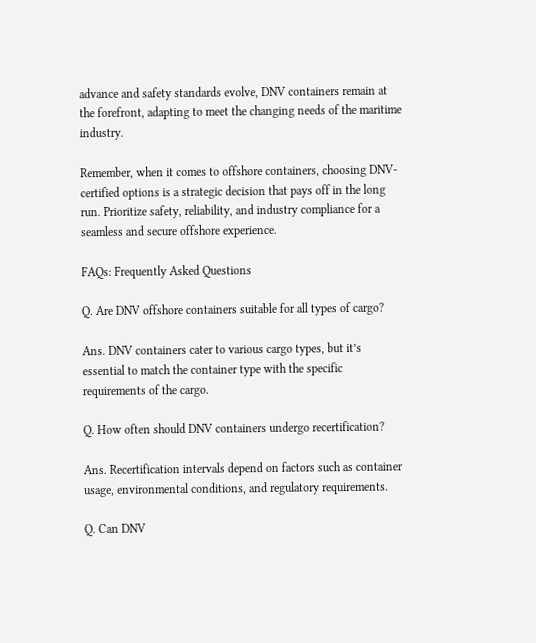advance and safety standards evolve, DNV containers remain at the forefront, adapting to meet the changing needs of the maritime industry.

Remember, when it comes to offshore containers, choosing DNV-certified options is a strategic decision that pays off in the long run. Prioritize safety, reliability, and industry compliance for a seamless and secure offshore experience.

FAQs: Frequently Asked Questions

Q. Are DNV offshore containers suitable for all types of cargo?

Ans. DNV containers cater to various cargo types, but it’s essential to match the container type with the specific requirements of the cargo.

Q. How often should DNV containers undergo recertification?

Ans. Recertification intervals depend on factors such as container usage, environmental conditions, and regulatory requirements.

Q. Can DNV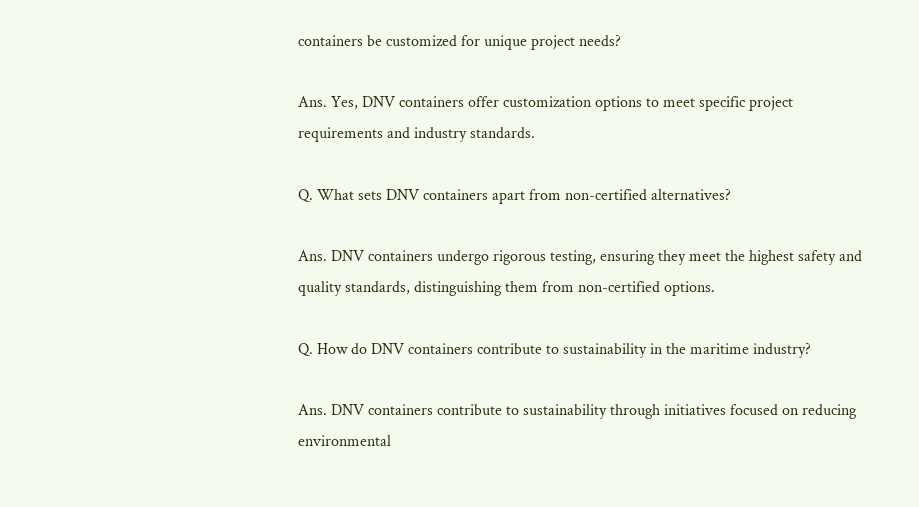containers be customized for unique project needs?

Ans. Yes, DNV containers offer customization options to meet specific project requirements and industry standards.

Q. What sets DNV containers apart from non-certified alternatives?

Ans. DNV containers undergo rigorous testing, ensuring they meet the highest safety and quality standards, distinguishing them from non-certified options.

Q. How do DNV containers contribute to sustainability in the maritime industry?

Ans. DNV containers contribute to sustainability through initiatives focused on reducing environmental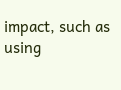impact, such as using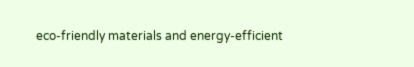eco-friendly materials and energy-efficient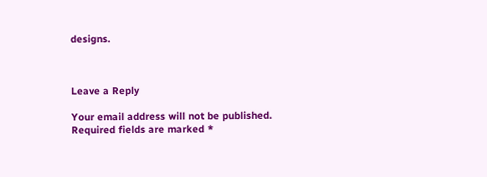designs.



Leave a Reply

Your email address will not be published. Required fields are marked *